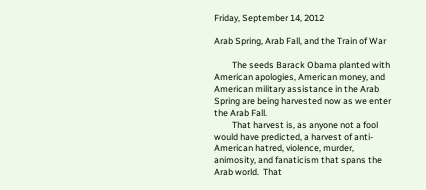Friday, September 14, 2012

Arab Spring, Arab Fall, and the Train of War

         The seeds Barack Obama planted with American apologies, American money, and American military assistance in the Arab Spring are being harvested now as we enter the Arab Fall.
         That harvest is, as anyone not a fool would have predicted, a harvest of anti-American hatred, violence, murder, animosity, and fanaticism that spans the Arab world.  That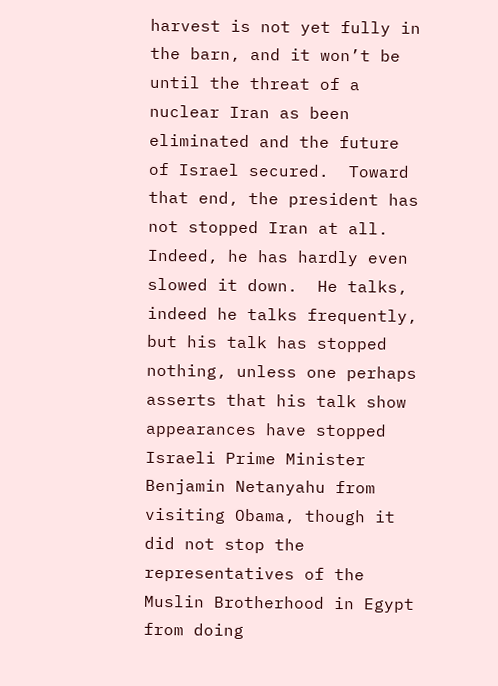harvest is not yet fully in the barn, and it won’t be until the threat of a nuclear Iran as been eliminated and the future of Israel secured.  Toward that end, the president has not stopped Iran at all.  Indeed, he has hardly even slowed it down.  He talks, indeed he talks frequently, but his talk has stopped nothing, unless one perhaps asserts that his talk show appearances have stopped Israeli Prime Minister Benjamin Netanyahu from visiting Obama, though it did not stop the representatives of the Muslin Brotherhood in Egypt from doing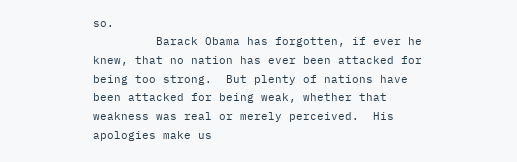so.
         Barack Obama has forgotten, if ever he knew, that no nation has ever been attacked for being too strong.  But plenty of nations have been attacked for being weak, whether that weakness was real or merely perceived.  His apologies make us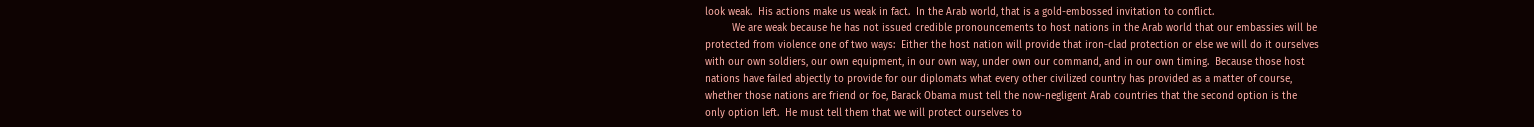look weak.  His actions make us weak in fact.  In the Arab world, that is a gold-embossed invitation to conflict.
         We are weak because he has not issued credible pronouncements to host nations in the Arab world that our embassies will be protected from violence one of two ways:  Either the host nation will provide that iron-clad protection or else we will do it ourselves with our own soldiers, our own equipment, in our own way, under own our command, and in our own timing.  Because those host nations have failed abjectly to provide for our diplomats what every other civilized country has provided as a matter of course, whether those nations are friend or foe, Barack Obama must tell the now-negligent Arab countries that the second option is the only option left.  He must tell them that we will protect ourselves to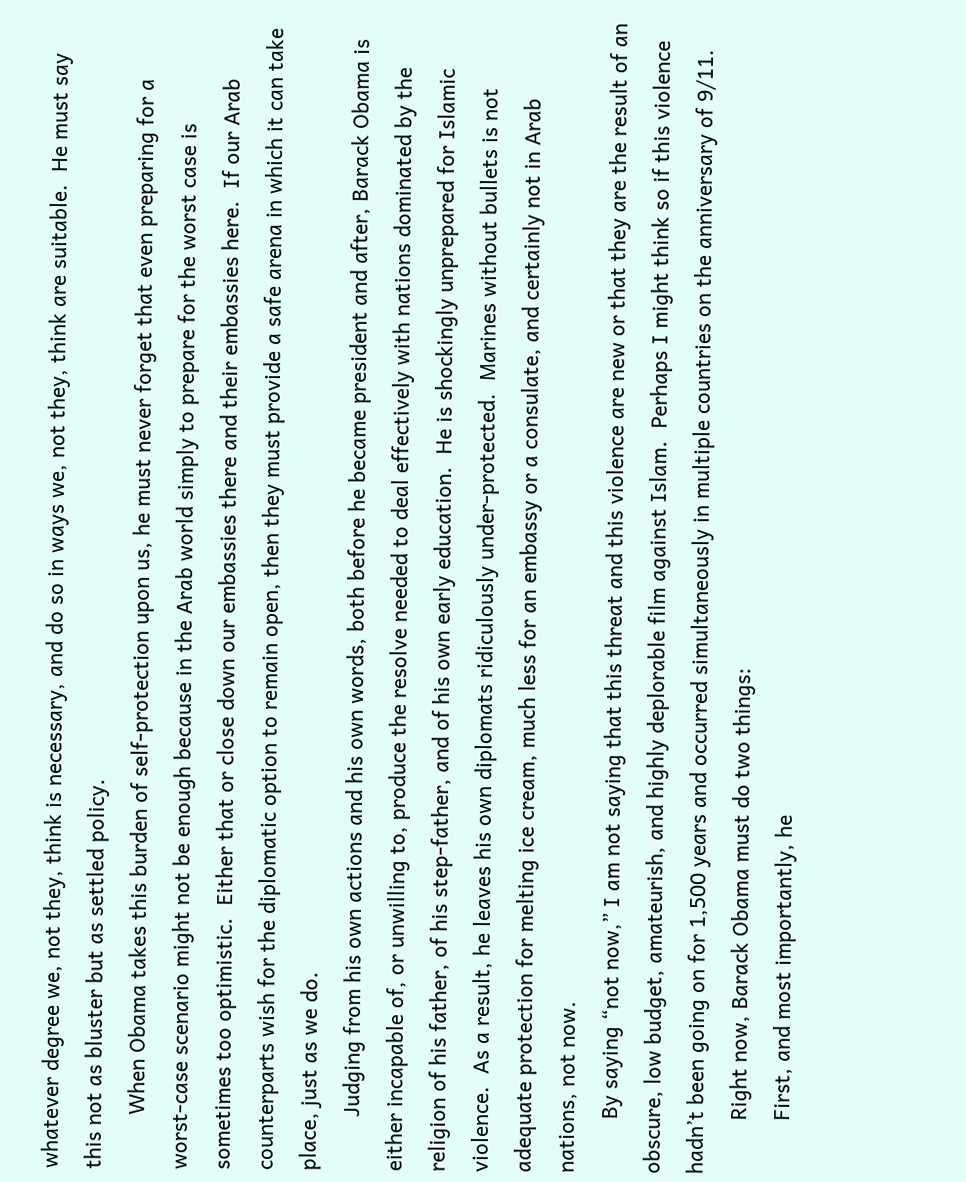whatever degree we, not they, think is necessary, and do so in ways we, not they, think are suitable.  He must say this not as bluster but as settled policy.
         When Obama takes this burden of self-protection upon us, he must never forget that even preparing for a worst-case scenario might not be enough because in the Arab world simply to prepare for the worst case is sometimes too optimistic.  Either that or close down our embassies there and their embassies here.  If our Arab counterparts wish for the diplomatic option to remain open, then they must provide a safe arena in which it can take place, just as we do.
         Judging from his own actions and his own words, both before he became president and after, Barack Obama is either incapable of, or unwilling to, produce the resolve needed to deal effectively with nations dominated by the religion of his father, of his step-father, and of his own early education.  He is shockingly unprepared for Islamic violence.  As a result, he leaves his own diplomats ridiculously under-protected.  Marines without bullets is not adequate protection for melting ice cream, much less for an embassy or a consulate, and certainly not in Arab nations, not now.
         By saying “not now,” I am not saying that this threat and this violence are new or that they are the result of an obscure, low budget, amateurish, and highly deplorable film against Islam.  Perhaps I might think so if this violence hadn’t been going on for 1,500 years and occurred simultaneously in multiple countries on the anniversary of 9/11.
         Right now, Barack Obama must do two things:
         First, and most importantly, he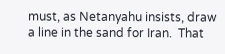must, as Netanyahu insists, draw a line in the sand for Iran.  That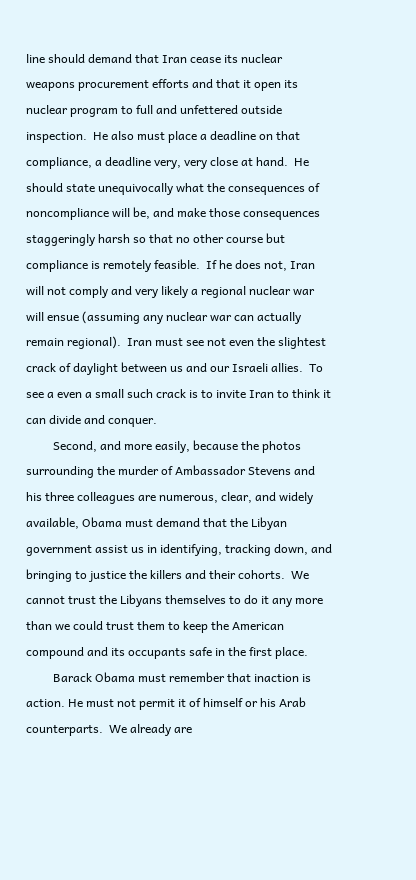line should demand that Iran cease its nuclear weapons procurement efforts and that it open its nuclear program to full and unfettered outside inspection.  He also must place a deadline on that compliance, a deadline very, very close at hand.  He should state unequivocally what the consequences of noncompliance will be, and make those consequences staggeringly harsh so that no other course but compliance is remotely feasible.  If he does not, Iran will not comply and very likely a regional nuclear war will ensue (assuming any nuclear war can actually remain regional).  Iran must see not even the slightest crack of daylight between us and our Israeli allies.  To see a even a small such crack is to invite Iran to think it can divide and conquer.
         Second, and more easily, because the photos surrounding the murder of Ambassador Stevens and his three colleagues are numerous, clear, and widely available, Obama must demand that the Libyan government assist us in identifying, tracking down, and bringing to justice the killers and their cohorts.  We cannot trust the Libyans themselves to do it any more than we could trust them to keep the American compound and its occupants safe in the first place.
         Barack Obama must remember that inaction is action. He must not permit it of himself or his Arab counterparts.  We already are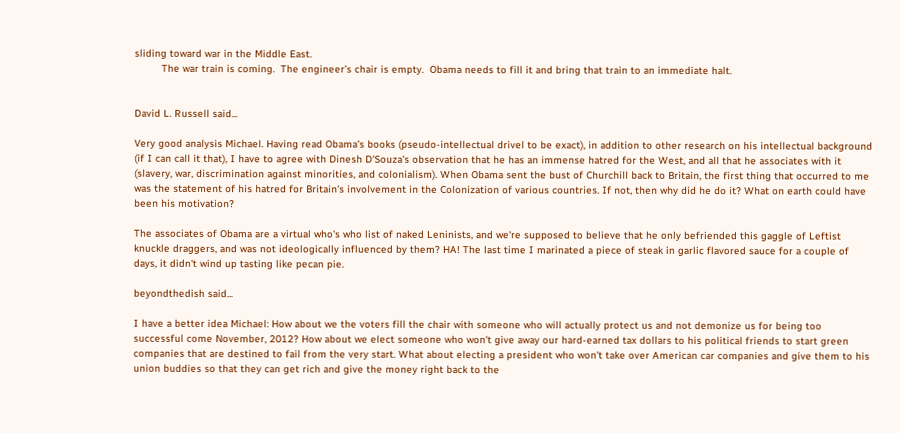sliding toward war in the Middle East.
         The war train is coming.  The engineer’s chair is empty.  Obama needs to fill it and bring that train to an immediate halt.


David L. Russell said...

Very good analysis Michael. Having read Obama's books (pseudo-intellectual drivel to be exact), in addition to other research on his intellectual background (if I can call it that), I have to agree with Dinesh D'Souza's observation that he has an immense hatred for the West, and all that he associates with it (slavery, war, discrimination against minorities, and colonialism). When Obama sent the bust of Churchill back to Britain, the first thing that occurred to me was the statement of his hatred for Britain's involvement in the Colonization of various countries. If not, then why did he do it? What on earth could have been his motivation?

The associates of Obama are a virtual who's who list of naked Leninists, and we're supposed to believe that he only befriended this gaggle of Leftist knuckle draggers, and was not ideologically influenced by them? HA! The last time I marinated a piece of steak in garlic flavored sauce for a couple of days, it didn't wind up tasting like pecan pie.

beyondthedish said...

I have a better idea Michael: How about we the voters fill the chair with someone who will actually protect us and not demonize us for being too successful come November, 2012? How about we elect someone who won't give away our hard-earned tax dollars to his political friends to start green companies that are destined to fail from the very start. What about electing a president who won't take over American car companies and give them to his union buddies so that they can get rich and give the money right back to the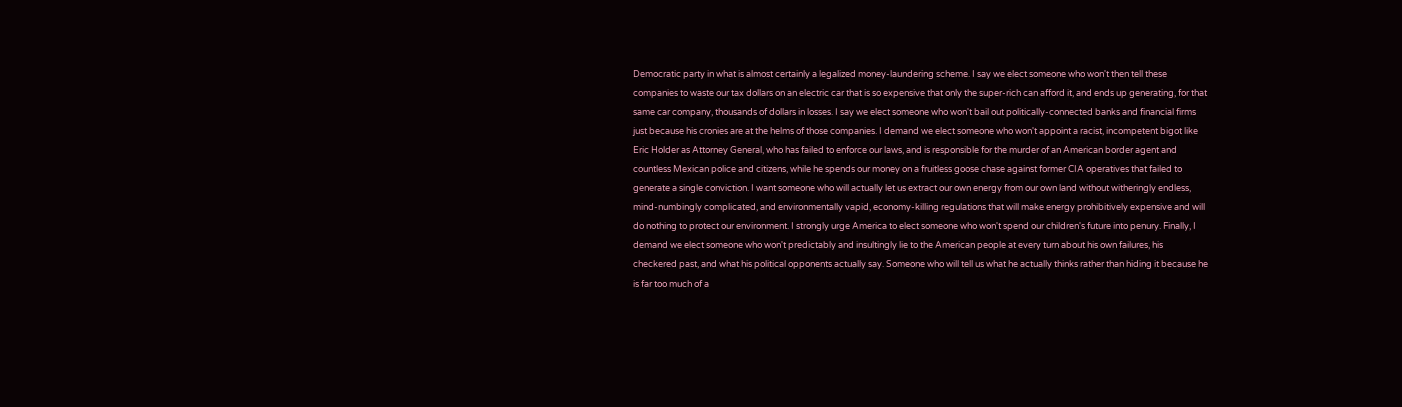Democratic party in what is almost certainly a legalized money-laundering scheme. I say we elect someone who won't then tell these companies to waste our tax dollars on an electric car that is so expensive that only the super-rich can afford it, and ends up generating, for that same car company, thousands of dollars in losses. I say we elect someone who won't bail out politically-connected banks and financial firms just because his cronies are at the helms of those companies. I demand we elect someone who won't appoint a racist, incompetent bigot like Eric Holder as Attorney General, who has failed to enforce our laws, and is responsible for the murder of an American border agent and countless Mexican police and citizens, while he spends our money on a fruitless goose chase against former CIA operatives that failed to generate a single conviction. I want someone who will actually let us extract our own energy from our own land without witheringly endless, mind-numbingly complicated, and environmentally vapid, economy-killing regulations that will make energy prohibitively expensive and will do nothing to protect our environment. I strongly urge America to elect someone who won't spend our children's future into penury. Finally, I demand we elect someone who won't predictably and insultingly lie to the American people at every turn about his own failures, his checkered past, and what his political opponents actually say. Someone who will tell us what he actually thinks rather than hiding it because he is far too much of a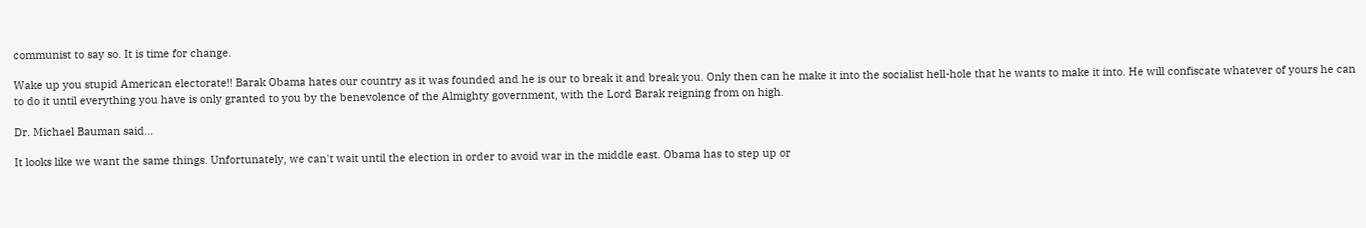communist to say so. It is time for change.

Wake up you stupid American electorate!! Barak Obama hates our country as it was founded and he is our to break it and break you. Only then can he make it into the socialist hell-hole that he wants to make it into. He will confiscate whatever of yours he can to do it until everything you have is only granted to you by the benevolence of the Almighty government, with the Lord Barak reigning from on high.

Dr. Michael Bauman said...

It looks like we want the same things. Unfortunately, we can't wait until the election in order to avoid war in the middle east. Obama has to step up or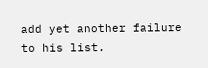add yet another failure to his list.